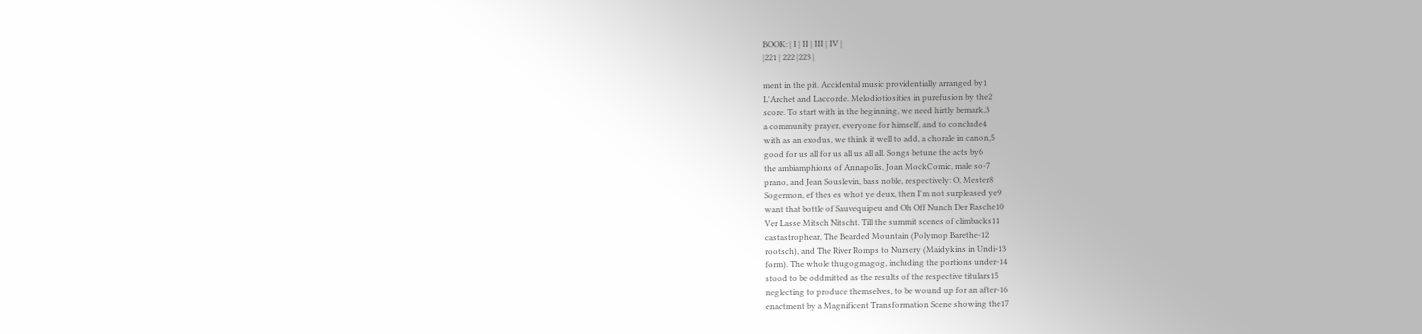BOOK: | I | II | III | IV |
|221 | 222 |223 |

ment in the pit. Accidental music providentially arranged by1
L'Archet and Laccorde. Melodiotiosities in purefusion by the2
score. To start with in the beginning, we need hirtly bemark,3
a community prayer, everyone for himself, and to conclude4
with as an exodus, we think it well to add, a chorale in canon,5
good for us all for us all us all all. Songs betune the acts by6
the ambiamphions of Annapolis, Joan MockComic, male so-7
prano, and Jean Souslevin, bass noble, respectively: O, Mester8
Sogermon, ef thes es whot ye deux, then I'm not surpleased ye9
want that bottle of Sauvequipeu and Oh Off Nunch Der Rasche10
Ver Lasse Mitsch Nitscht. Till the summit scenes of climbacks11
castastrophear, The Bearded Mountain (Polymop Barethe-12
rootsch), and The River Romps to Nursery (Maidykins in Undi-13
form). The whole thugogmagog, including the portions under-14
stood to be oddmitted as the results of the respective titulars15
neglecting to produce themselves, to be wound up for an after-16
enactment by a Magnificent Transformation Scene showing the17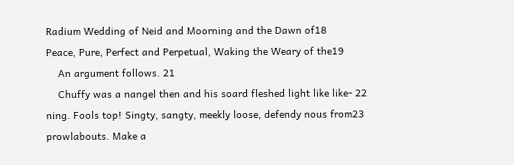Radium Wedding of Neid and Moorning and the Dawn of18
Peace, Pure, Perfect and Perpetual, Waking the Weary of the19
    An argument follows. 21
    Chuffy was a nangel then and his soard fleshed light like like- 22
ning. Fools top! Singty, sangty, meekly loose, defendy nous from23
prowlabouts. Make a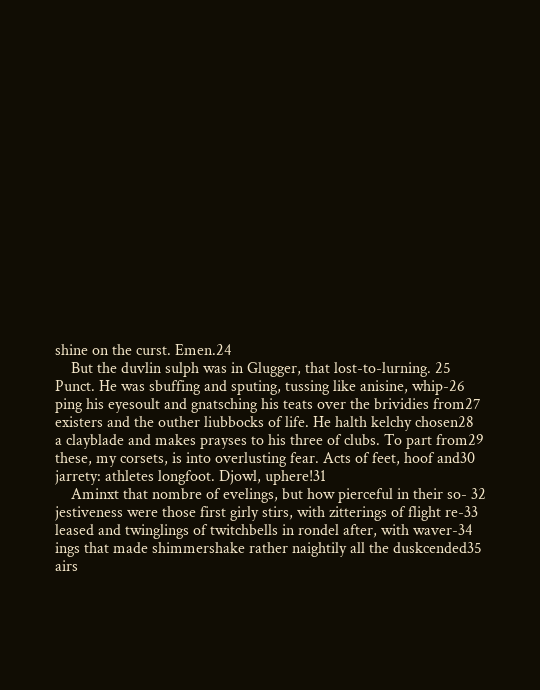shine on the curst. Emen.24
    But the duvlin sulph was in Glugger, that lost-to-lurning. 25
Punct. He was sbuffing and sputing, tussing like anisine, whip-26
ping his eyesoult and gnatsching his teats over the brividies from27
existers and the outher liubbocks of life. He halth kelchy chosen28
a clayblade and makes prayses to his three of clubs. To part from29
these, my corsets, is into overlusting fear. Acts of feet, hoof and30
jarrety: athletes longfoot. Djowl, uphere!31
    Aminxt that nombre of evelings, but how pierceful in their so- 32
jestiveness were those first girly stirs, with zitterings of flight re-33
leased and twinglings of twitchbells in rondel after, with waver-34
ings that made shimmershake rather naightily all the duskcended35
airs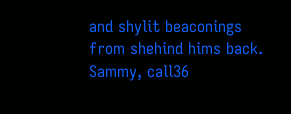and shylit beaconings from shehind hims back. Sammy, call36